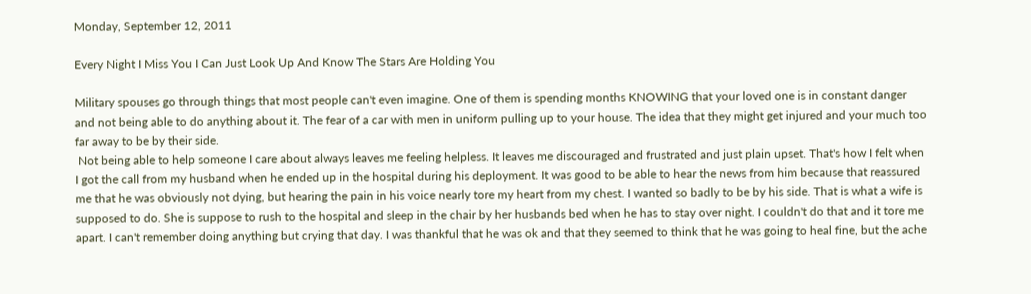Monday, September 12, 2011

Every Night I Miss You I Can Just Look Up And Know The Stars Are Holding You

Military spouses go through things that most people can't even imagine. One of them is spending months KNOWING that your loved one is in constant danger and not being able to do anything about it. The fear of a car with men in uniform pulling up to your house. The idea that they might get injured and your much too far away to be by their side.
 Not being able to help someone I care about always leaves me feeling helpless. It leaves me discouraged and frustrated and just plain upset. That's how I felt when I got the call from my husband when he ended up in the hospital during his deployment. It was good to be able to hear the news from him because that reassured me that he was obviously not dying, but hearing the pain in his voice nearly tore my heart from my chest. I wanted so badly to be by his side. That is what a wife is supposed to do. She is suppose to rush to the hospital and sleep in the chair by her husbands bed when he has to stay over night. I couldn't do that and it tore me apart. I can't remember doing anything but crying that day. I was thankful that he was ok and that they seemed to think that he was going to heal fine, but the ache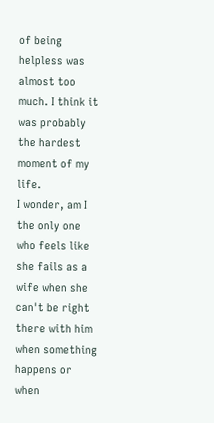of being helpless was almost too much. I think it was probably the hardest moment of my life.
I wonder, am I the only one who feels like she fails as a wife when she can't be right there with him when something happens or when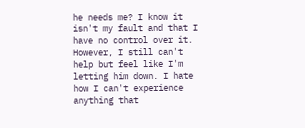he needs me? I know it isn't my fault and that I have no control over it. However, I still can't help but feel like I'm letting him down. I hate how I can't experience anything that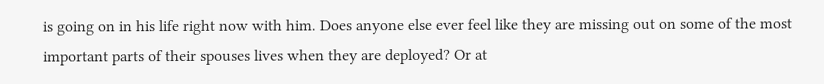is going on in his life right now with him. Does anyone else ever feel like they are missing out on some of the most important parts of their spouses lives when they are deployed? Or at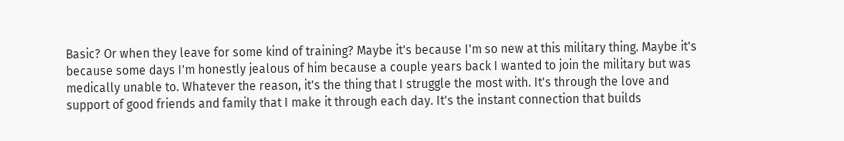Basic? Or when they leave for some kind of training? Maybe it's because I'm so new at this military thing. Maybe it's because some days I'm honestly jealous of him because a couple years back I wanted to join the military but was medically unable to. Whatever the reason, it's the thing that I struggle the most with. It's through the love and support of good friends and family that I make it through each day. It's the instant connection that builds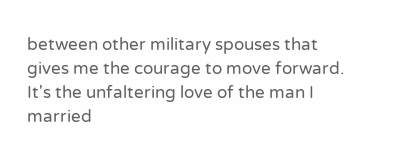between other military spouses that gives me the courage to move forward. It's the unfaltering love of the man I married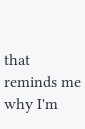that reminds me why I'm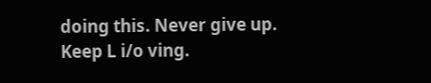doing this. Never give up.
Keep L i/o ving.